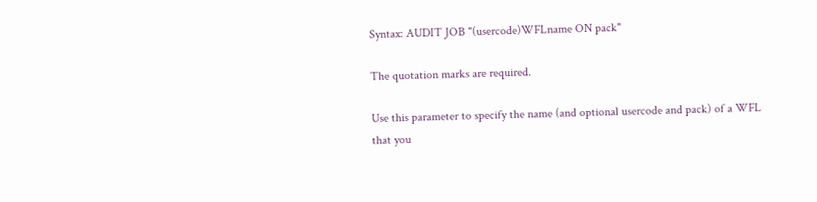Syntax: AUDIT JOB "(usercode)WFLname ON pack"

The quotation marks are required.

Use this parameter to specify the name (and optional usercode and pack) of a WFL that you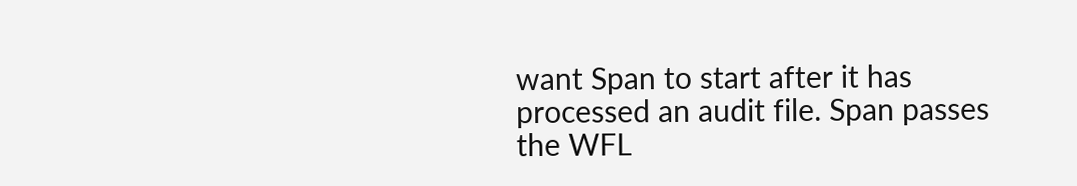want Span to start after it has processed an audit file. Span passes the WFL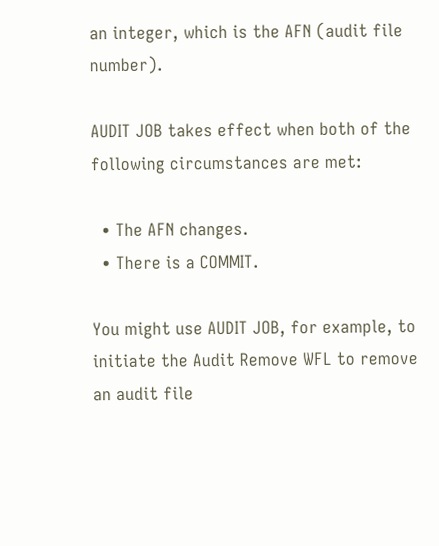an integer, which is the AFN (audit file number).

AUDIT JOB takes effect when both of the following circumstances are met:

  • The AFN changes.
  • There is a COMMIT.

You might use AUDIT JOB, for example, to initiate the Audit Remove WFL to remove an audit file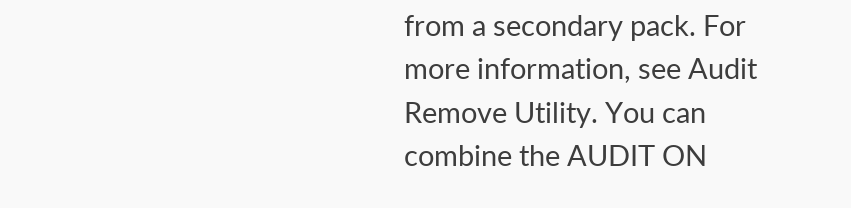from a secondary pack. For more information, see Audit Remove Utility. You can combine the AUDIT ON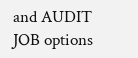and AUDIT JOB options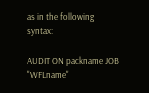as in the following syntax:

AUDIT ON packname JOB "WFLname"